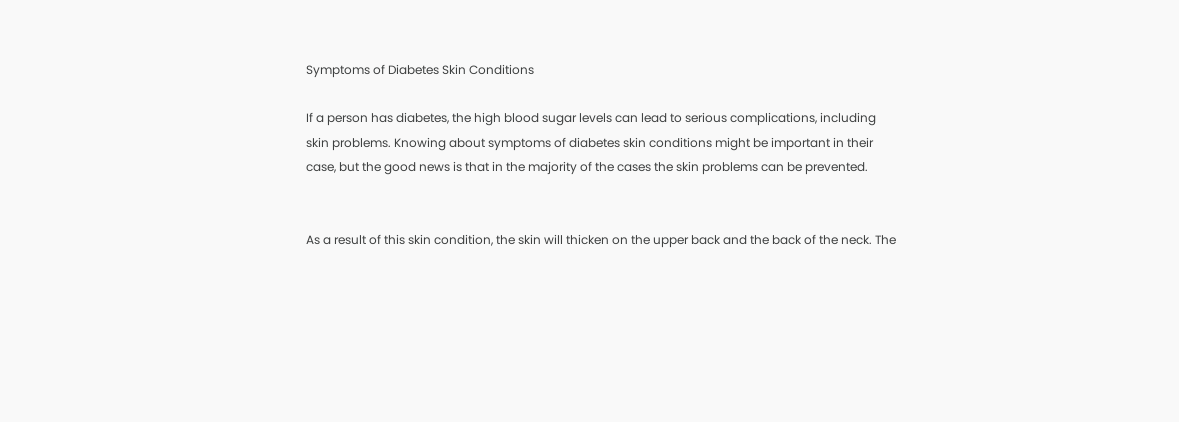Symptoms of Diabetes Skin Conditions

If a person has diabetes, the high blood sugar levels can lead to serious complications, including skin problems. Knowing about symptoms of diabetes skin conditions might be important in their case, but the good news is that in the majority of the cases the skin problems can be prevented.


As a result of this skin condition, the skin will thicken on the upper back and the back of the neck. The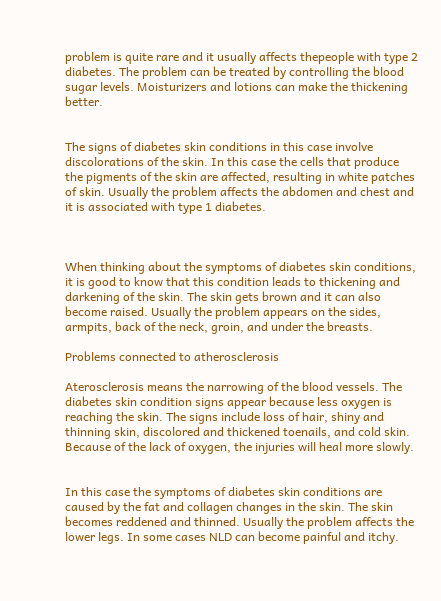problem is quite rare and it usually affects thepeople with type 2 diabetes. The problem can be treated by controlling the blood sugar levels. Moisturizers and lotions can make the thickening better.


The signs of diabetes skin conditions in this case involve discolorations of the skin. In this case the cells that produce the pigments of the skin are affected, resulting in white patches of skin. Usually the problem affects the abdomen and chest and it is associated with type 1 diabetes.



When thinking about the symptoms of diabetes skin conditions, it is good to know that this condition leads to thickening and darkening of the skin. The skin gets brown and it can also become raised. Usually the problem appears on the sides, armpits, back of the neck, groin, and under the breasts.

Problems connected to atherosclerosis

Aterosclerosis means the narrowing of the blood vessels. The diabetes skin condition signs appear because less oxygen is reaching the skin. The signs include loss of hair, shiny and thinning skin, discolored and thickened toenails, and cold skin. Because of the lack of oxygen, the injuries will heal more slowly.


In this case the symptoms of diabetes skin conditions are caused by the fat and collagen changes in the skin. The skin becomes reddened and thinned. Usually the problem affects the lower legs. In some cases NLD can become painful and itchy.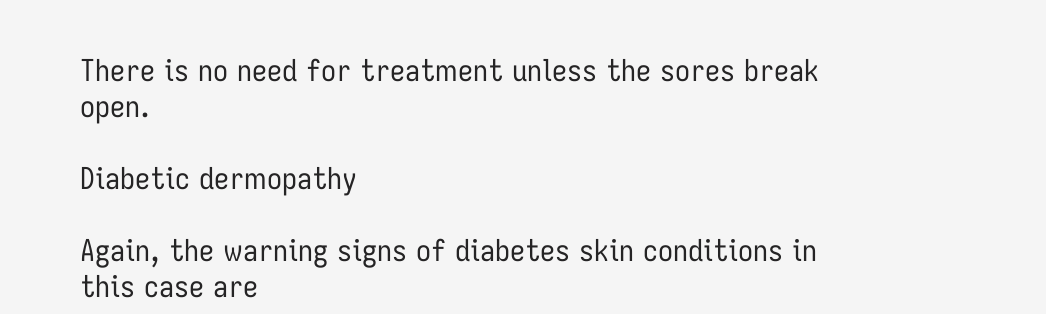There is no need for treatment unless the sores break open.

Diabetic dermopathy

Again, the warning signs of diabetes skin conditions in this case are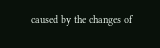caused by the changes of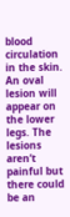blood circulation in the skin. An oval lesion will appear on the lower legs. The lesions aren’t painful but there could be an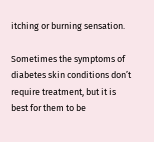itching or burning sensation.

Sometimes the symptoms of diabetes skin conditions don’t require treatment, but it is best for them to be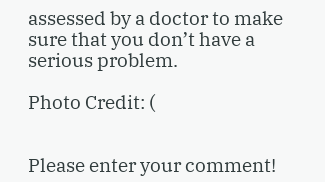assessed by a doctor to make sure that you don’t have a serious problem.

Photo Credit: (


Please enter your comment!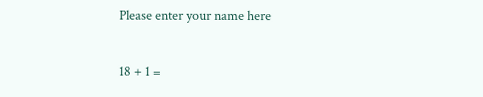Please enter your name here

18 + 1 =